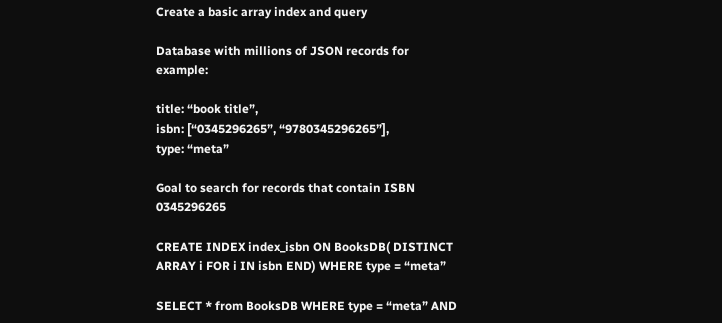Create a basic array index and query

Database with millions of JSON records for example:

title: “book title”,
isbn: [“0345296265”, “9780345296265”],
type: “meta”

Goal to search for records that contain ISBN 0345296265

CREATE INDEX index_isbn ON BooksDB( DISTINCT ARRAY i FOR i IN isbn END) WHERE type = “meta”

SELECT * from BooksDB WHERE type = “meta” AND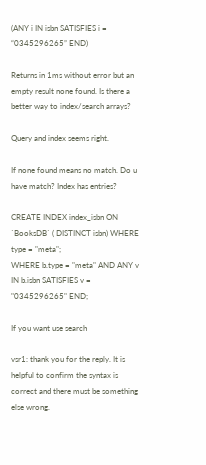(ANY i IN isbn SATISFIES i = “0345296265” END)

Returns in 1ms without error but an empty result none found. Is there a better way to index/search arrays?

Query and index seems right.

If none found means no match. Do u have match? Index has entries?

CREATE INDEX index_isbn ON `BooksDB` ( DISTINCT isbn) WHERE type = "meta";
WHERE b.type = "meta" AND ANY v IN b.isbn SATISFIES v = "0345296265" END;

If you want use search

vsr1: thank you for the reply. It is helpful to confirm the syntax is correct and there must be something else wrong.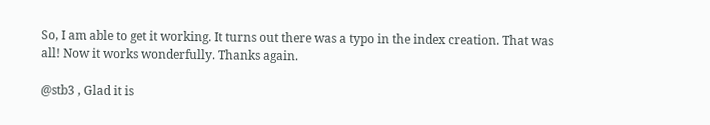So, I am able to get it working. It turns out there was a typo in the index creation. That was all! Now it works wonderfully. Thanks again.

@stb3 , Glad it is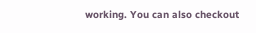working. You can also checkout